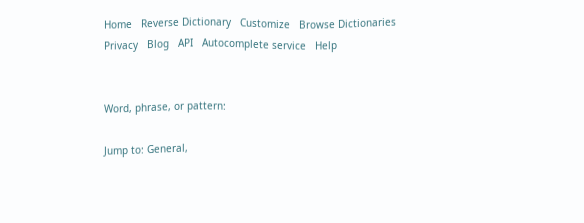Home   Reverse Dictionary   Customize   Browse Dictionaries    Privacy   Blog   API   Autocomplete service   Help


Word, phrase, or pattern:

Jump to: General,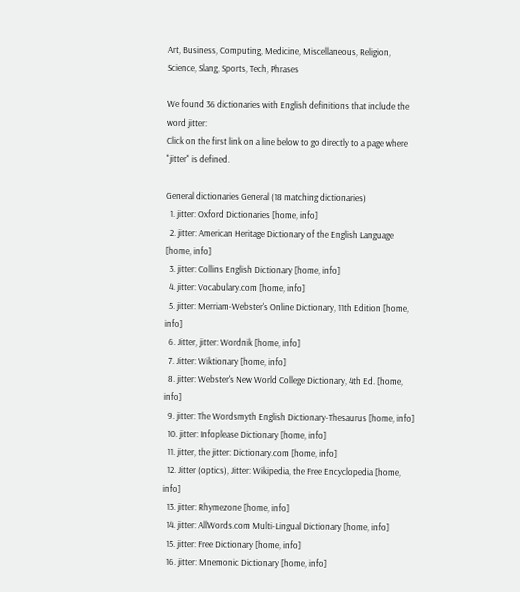Art, Business, Computing, Medicine, Miscellaneous, Religion, Science, Slang, Sports, Tech, Phrases

We found 36 dictionaries with English definitions that include the word jitter:
Click on the first link on a line below to go directly to a page where "jitter" is defined.

General dictionaries General (18 matching dictionaries)
  1. jitter: Oxford Dictionaries [home, info]
  2. jitter: American Heritage Dictionary of the English Language [home, info]
  3. jitter: Collins English Dictionary [home, info]
  4. jitter: Vocabulary.com [home, info]
  5. jitter: Merriam-Webster's Online Dictionary, 11th Edition [home, info]
  6. Jitter, jitter: Wordnik [home, info]
  7. Jitter: Wiktionary [home, info]
  8. jitter: Webster's New World College Dictionary, 4th Ed. [home, info]
  9. jitter: The Wordsmyth English Dictionary-Thesaurus [home, info]
  10. jitter: Infoplease Dictionary [home, info]
  11. jitter, the jitter: Dictionary.com [home, info]
  12. Jitter (optics), Jitter: Wikipedia, the Free Encyclopedia [home, info]
  13. jitter: Rhymezone [home, info]
  14. jitter: AllWords.com Multi-Lingual Dictionary [home, info]
  15. jitter: Free Dictionary [home, info]
  16. jitter: Mnemonic Dictionary [home, info]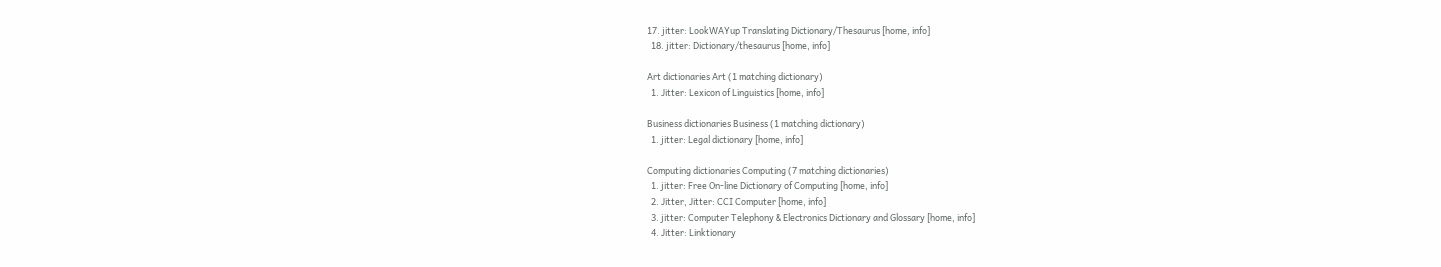17. jitter: LookWAYup Translating Dictionary/Thesaurus [home, info]
  18. jitter: Dictionary/thesaurus [home, info]

Art dictionaries Art (1 matching dictionary)
  1. Jitter: Lexicon of Linguistics [home, info]

Business dictionaries Business (1 matching dictionary)
  1. jitter: Legal dictionary [home, info]

Computing dictionaries Computing (7 matching dictionaries)
  1. jitter: Free On-line Dictionary of Computing [home, info]
  2. Jitter, Jitter: CCI Computer [home, info]
  3. jitter: Computer Telephony & Electronics Dictionary and Glossary [home, info]
  4. Jitter: Linktionary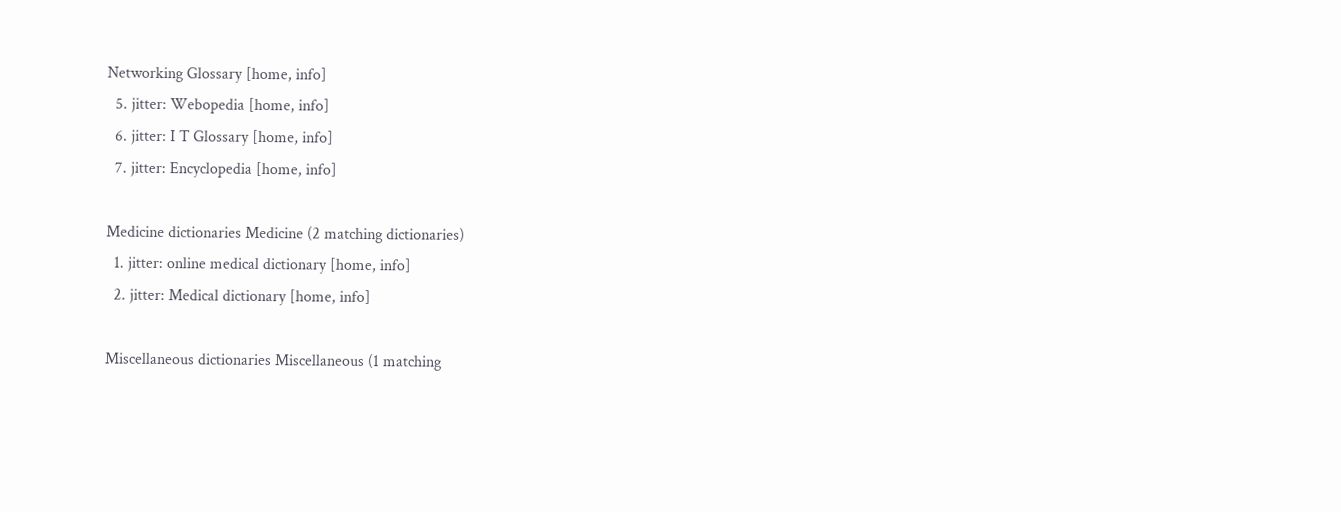Networking Glossary [home, info]
  5. jitter: Webopedia [home, info]
  6. jitter: I T Glossary [home, info]
  7. jitter: Encyclopedia [home, info]

Medicine dictionaries Medicine (2 matching dictionaries)
  1. jitter: online medical dictionary [home, info]
  2. jitter: Medical dictionary [home, info]

Miscellaneous dictionaries Miscellaneous (1 matching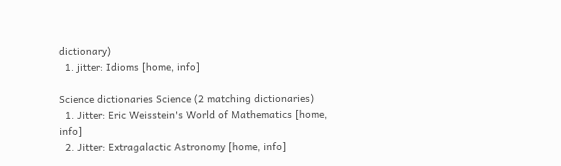dictionary)
  1. jitter: Idioms [home, info]

Science dictionaries Science (2 matching dictionaries)
  1. Jitter: Eric Weisstein's World of Mathematics [home, info]
  2. Jitter: Extragalactic Astronomy [home, info]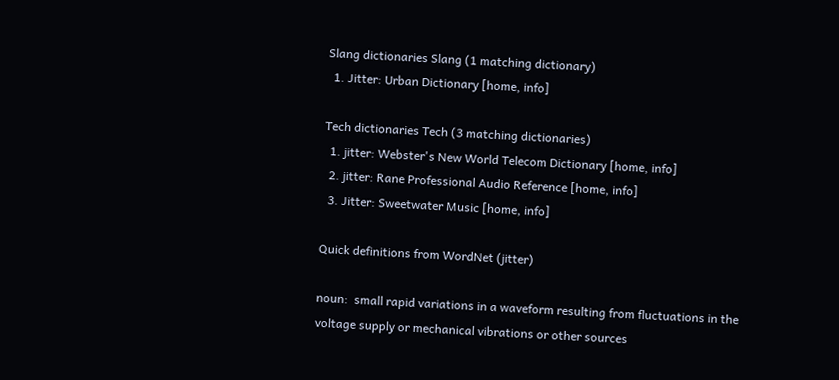Slang dictionaries Slang (1 matching dictionary)
  1. Jitter: Urban Dictionary [home, info]

Tech dictionaries Tech (3 matching dictionaries)
  1. jitter: Webster's New World Telecom Dictionary [home, info]
  2. jitter: Rane Professional Audio Reference [home, info]
  3. Jitter: Sweetwater Music [home, info]

Quick definitions from WordNet (jitter)

noun:  small rapid variations in a waveform resulting from fluctuations in the voltage supply or mechanical vibrations or other sources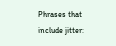Phrases that include jitter: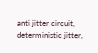anti jitter circuit, deterministic jitter,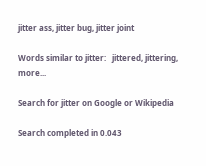jitter ass, jitter bug, jitter joint

Words similar to jitter:   jittered, jittering, more...

Search for jitter on Google or Wikipedia

Search completed in 0.043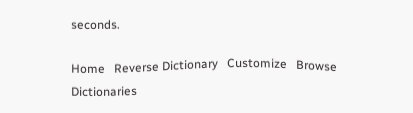seconds.

Home   Reverse Dictionary   Customize   Browse Dictionaries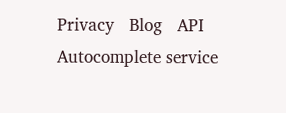Privacy   Blog   API   Autocomplete service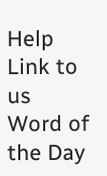Help   Link to us   Word of the Day